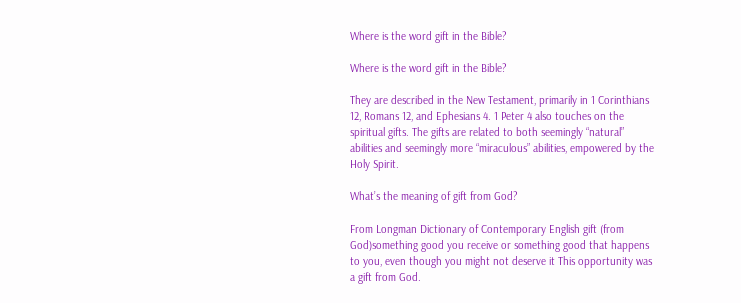Where is the word gift in the Bible?

Where is the word gift in the Bible?

They are described in the New Testament, primarily in 1 Corinthians 12, Romans 12, and Ephesians 4. 1 Peter 4 also touches on the spiritual gifts. The gifts are related to both seemingly “natural” abilities and seemingly more “miraculous” abilities, empowered by the Holy Spirit.

What’s the meaning of gift from God?

From Longman Dictionary of Contemporary English gift (from God)something good you receive or something good that happens to you, even though you might not deserve it This opportunity was a gift from God.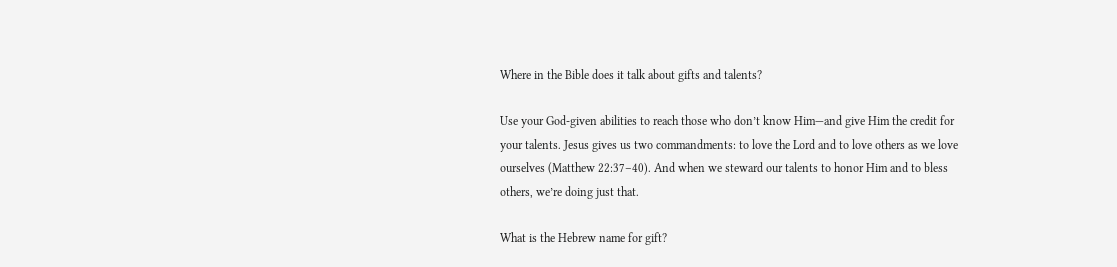Where in the Bible does it talk about gifts and talents?

Use your God-given abilities to reach those who don’t know Him—and give Him the credit for your talents. Jesus gives us two commandments: to love the Lord and to love others as we love ourselves (Matthew 22:37–40). And when we steward our talents to honor Him and to bless others, we’re doing just that.

What is the Hebrew name for gift?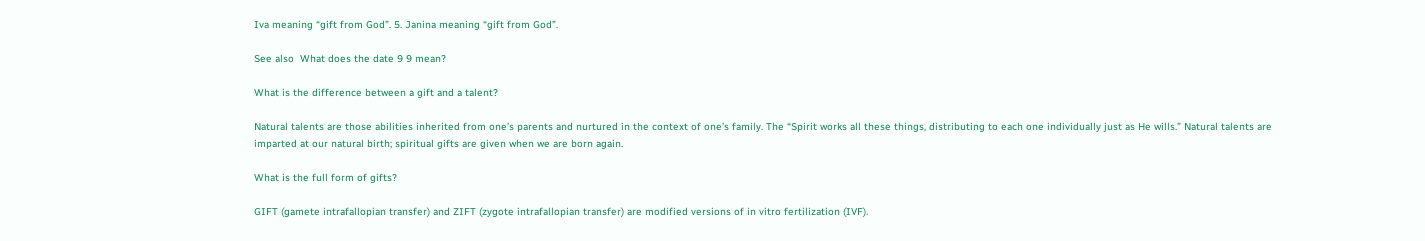Iva meaning “gift from God”. 5. Janina meaning “gift from God”.

See also  What does the date 9 9 mean?

What is the difference between a gift and a talent?

Natural talents are those abilities inherited from one’s parents and nurtured in the context of one’s family. The “Spirit works all these things, distributing to each one individually just as He wills.” Natural talents are imparted at our natural birth; spiritual gifts are given when we are born again.

What is the full form of gifts?

GIFT (gamete intrafallopian transfer) and ZIFT (zygote intrafallopian transfer) are modified versions of in vitro fertilization (IVF).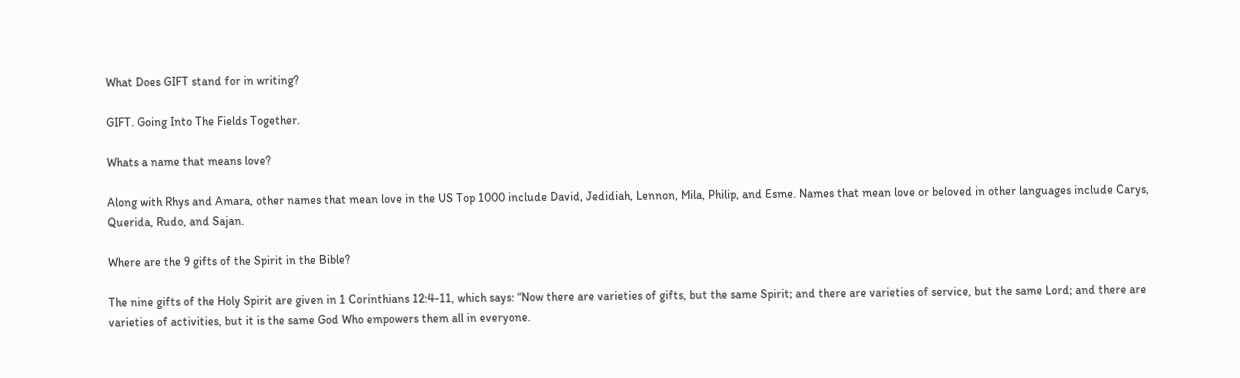What Does GIFT stand for in writing?

GIFT. Going Into The Fields Together.

Whats a name that means love?

Along with Rhys and Amara, other names that mean love in the US Top 1000 include David, Jedidiah, Lennon, Mila, Philip, and Esme. Names that mean love or beloved in other languages include Carys, Querida, Rudo, and Sajan.

Where are the 9 gifts of the Spirit in the Bible?

The nine gifts of the Holy Spirit are given in 1 Corinthians 12:4-11, which says: “Now there are varieties of gifts, but the same Spirit; and there are varieties of service, but the same Lord; and there are varieties of activities, but it is the same God Who empowers them all in everyone.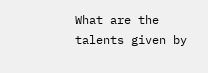What are the talents given by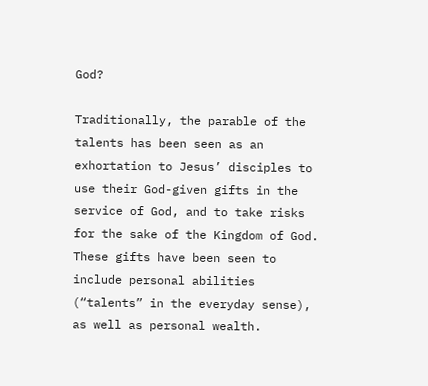God?

Traditionally, the parable of the talents has been seen as an exhortation to Jesus’ disciples to use their God-given gifts in the service of God, and to take risks for the sake of the Kingdom of God. These gifts have been seen to include personal abilities (“talents” in the everyday sense), as well as personal wealth.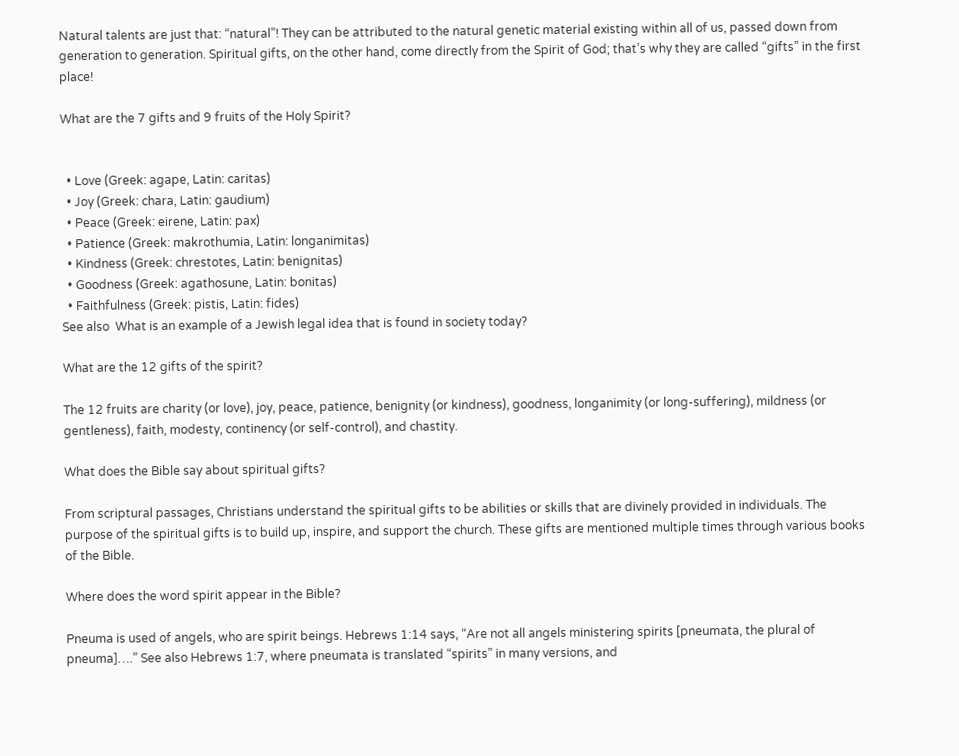Natural talents are just that: “natural”! They can be attributed to the natural genetic material existing within all of us, passed down from generation to generation. Spiritual gifts, on the other hand, come directly from the Spirit of God; that’s why they are called “gifts” in the first place!

What are the 7 gifts and 9 fruits of the Holy Spirit?


  • Love (Greek: agape, Latin: caritas)
  • Joy (Greek: chara, Latin: gaudium)
  • Peace (Greek: eirene, Latin: pax)
  • Patience (Greek: makrothumia, Latin: longanimitas)
  • Kindness (Greek: chrestotes, Latin: benignitas)
  • Goodness (Greek: agathosune, Latin: bonitas)
  • Faithfulness (Greek: pistis, Latin: fides)
See also  What is an example of a Jewish legal idea that is found in society today?

What are the 12 gifts of the spirit?

The 12 fruits are charity (or love), joy, peace, patience, benignity (or kindness), goodness, longanimity (or long-suffering), mildness (or gentleness), faith, modesty, continency (or self-control), and chastity.

What does the Bible say about spiritual gifts?

From scriptural passages, Christians understand the spiritual gifts to be abilities or skills that are divinely provided in individuals. The purpose of the spiritual gifts is to build up, inspire, and support the church. These gifts are mentioned multiple times through various books of the Bible.

Where does the word spirit appear in the Bible?

Pneuma is used of angels, who are spirit beings. Hebrews 1:14 says, “Are not all angels ministering spirits [pneumata, the plural of pneuma]….” See also Hebrews 1:7, where pneumata is translated “spirits” in many versions, and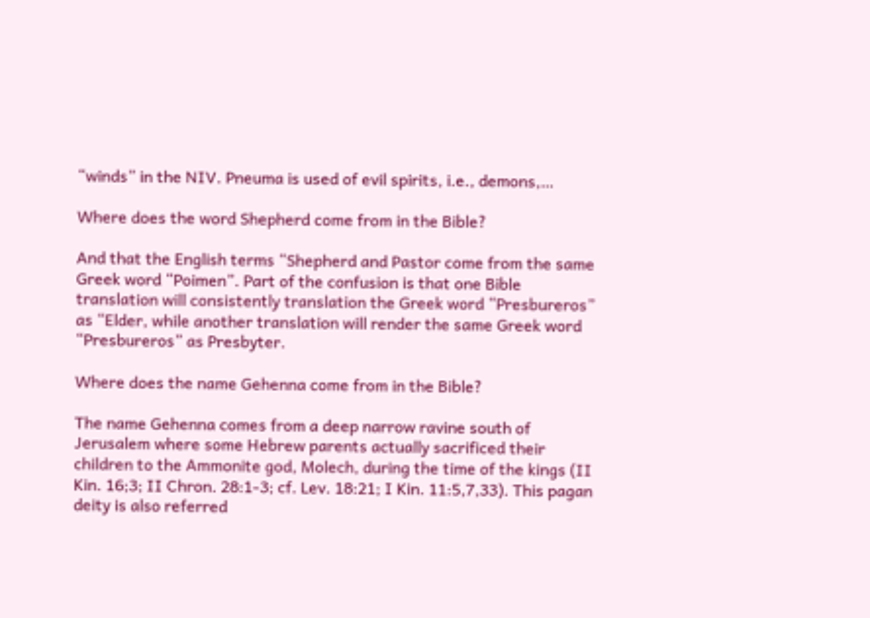“winds” in the NIV. Pneuma is used of evil spirits, i.e., demons,…

Where does the word Shepherd come from in the Bible?

And that the English terms “Shepherd and Pastor come from the same Greek word “Poimen”. Part of the confusion is that one Bible translation will consistently translation the Greek word “Presbureros” as “Elder, while another translation will render the same Greek word “Presbureros” as Presbyter.

Where does the name Gehenna come from in the Bible?

The name Gehenna comes from a deep narrow ravine south of Jerusalem where some Hebrew parents actually sacrificed their children to the Ammonite god, Molech, during the time of the kings (II Kin. 16;3; II Chron. 28:1-3; cf. Lev. 18:21; I Kin. 11:5,7,33). This pagan deity is also referred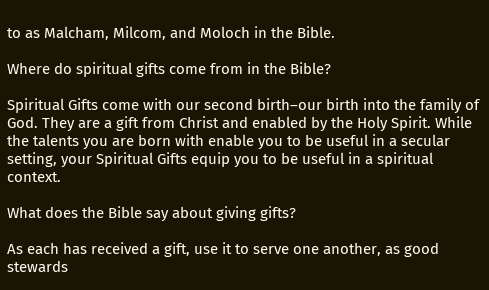to as Malcham, Milcom, and Moloch in the Bible.

Where do spiritual gifts come from in the Bible?

Spiritual Gifts come with our second birth–our birth into the family of God. They are a gift from Christ and enabled by the Holy Spirit. While the talents you are born with enable you to be useful in a secular setting, your Spiritual Gifts equip you to be useful in a spiritual context.

What does the Bible say about giving gifts?

As each has received a gift, use it to serve one another, as good stewards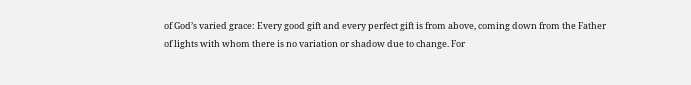of God’s varied grace: Every good gift and every perfect gift is from above, coming down from the Father of lights with whom there is no variation or shadow due to change. For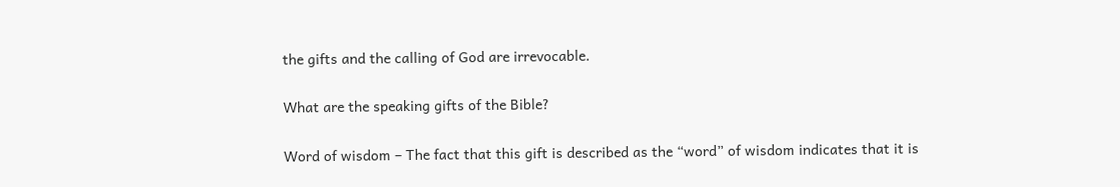the gifts and the calling of God are irrevocable.

What are the speaking gifts of the Bible?

Word of wisdom – The fact that this gift is described as the “word” of wisdom indicates that it is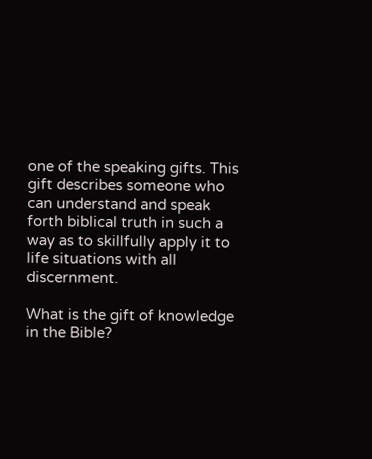one of the speaking gifts. This gift describes someone who can understand and speak forth biblical truth in such a way as to skillfully apply it to life situations with all discernment.

What is the gift of knowledge in the Bible?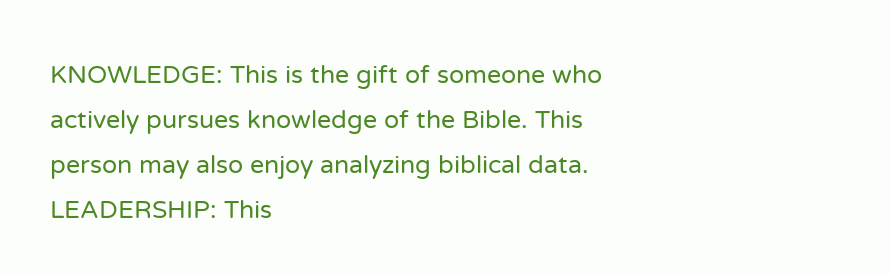KNOWLEDGE: This is the gift of someone who actively pursues knowledge of the Bible. This person may also enjoy analyzing biblical data. LEADERSHIP: This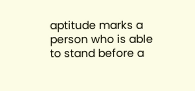aptitude marks a person who is able to stand before a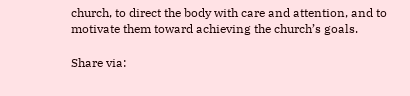church, to direct the body with care and attention, and to motivate them toward achieving the church’s goals.

Share via: